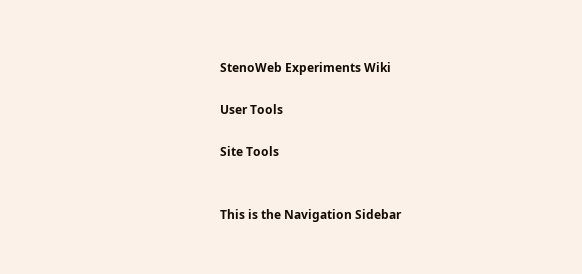StenoWeb Experiments Wiki

User Tools

Site Tools


This is the Navigation Sidebar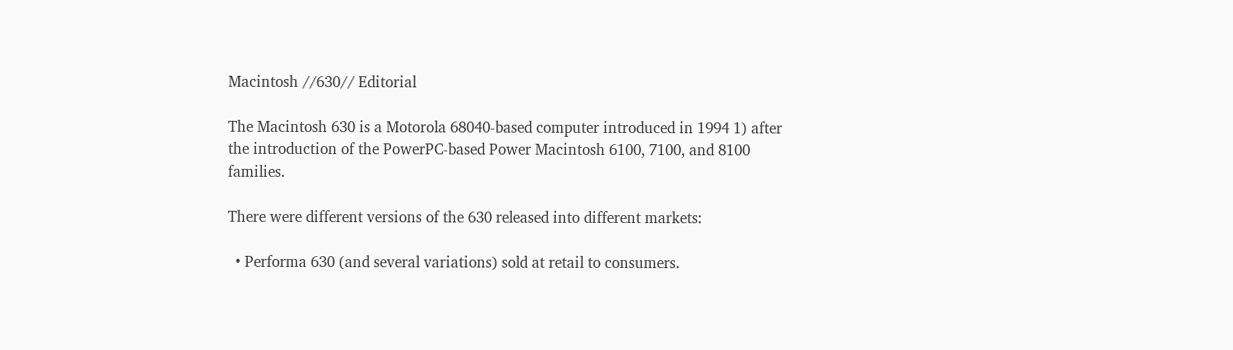Macintosh //630// Editorial

The Macintosh 630 is a Motorola 68040-based computer introduced in 1994 1) after the introduction of the PowerPC-based Power Macintosh 6100, 7100, and 8100 families.

There were different versions of the 630 released into different markets:

  • Performa 630 (and several variations) sold at retail to consumers.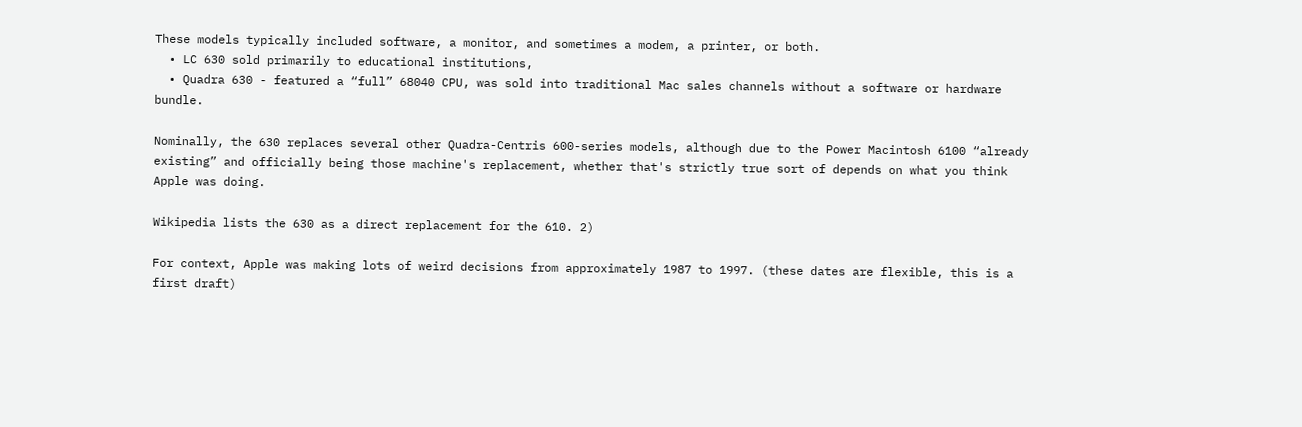These models typically included software, a monitor, and sometimes a modem, a printer, or both.
  • LC 630 sold primarily to educational institutions,
  • Quadra 630 - featured a “full” 68040 CPU, was sold into traditional Mac sales channels without a software or hardware bundle.

Nominally, the 630 replaces several other Quadra-Centris 600-series models, although due to the Power Macintosh 6100 “already existing” and officially being those machine's replacement, whether that's strictly true sort of depends on what you think Apple was doing.

Wikipedia lists the 630 as a direct replacement for the 610. 2)

For context, Apple was making lots of weird decisions from approximately 1987 to 1997. (these dates are flexible, this is a first draft)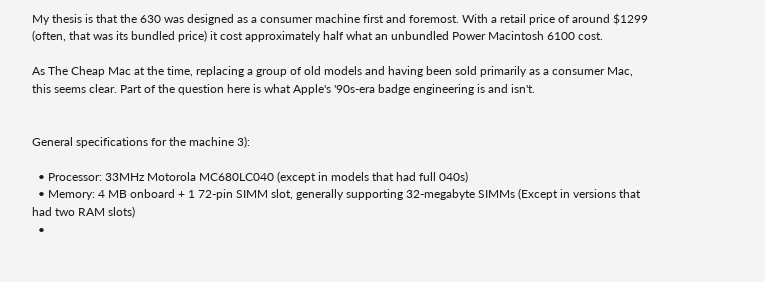My thesis is that the 630 was designed as a consumer machine first and foremost. With a retail price of around $1299 (often, that was its bundled price) it cost approximately half what an unbundled Power Macintosh 6100 cost.

As The Cheap Mac at the time, replacing a group of old models and having been sold primarily as a consumer Mac, this seems clear. Part of the question here is what Apple's '90s-era badge engineering is and isn't.


General specifications for the machine 3):

  • Processor: 33MHz Motorola MC680LC040 (except in models that had full 040s)
  • Memory: 4 MB onboard + 1 72-pin SIMM slot, generally supporting 32-megabyte SIMMs (Except in versions that had two RAM slots)
  •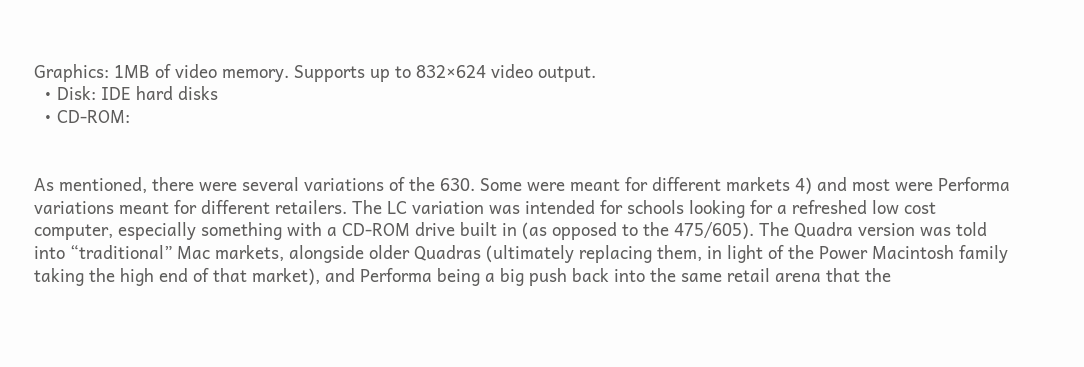Graphics: 1MB of video memory. Supports up to 832×624 video output.
  • Disk: IDE hard disks
  • CD-ROM:


As mentioned, there were several variations of the 630. Some were meant for different markets 4) and most were Performa variations meant for different retailers. The LC variation was intended for schools looking for a refreshed low cost computer, especially something with a CD-ROM drive built in (as opposed to the 475/605). The Quadra version was told into “traditional” Mac markets, alongside older Quadras (ultimately replacing them, in light of the Power Macintosh family taking the high end of that market), and Performa being a big push back into the same retail arena that the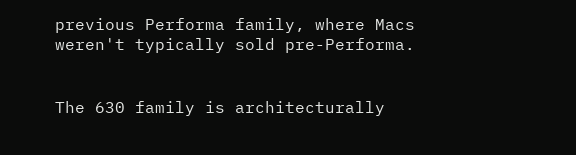previous Performa family, where Macs weren't typically sold pre-Performa.


The 630 family is architecturally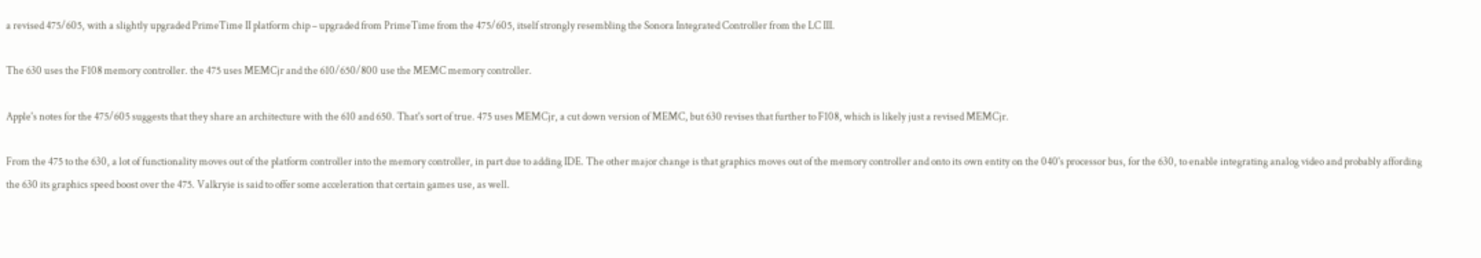a revised 475/605, with a slightly upgraded PrimeTime II platform chip – upgraded from PrimeTime from the 475/605, itself strongly resembling the Sonora Integrated Controller from the LC III.

The 630 uses the F108 memory controller. the 475 uses MEMCjr and the 610/650/800 use the MEMC memory controller.

Apple's notes for the 475/605 suggests that they share an architecture with the 610 and 650. That's sort of true. 475 uses MEMCjr, a cut down version of MEMC, but 630 revises that further to F108, which is likely just a revised MEMCjr.

From the 475 to the 630, a lot of functionality moves out of the platform controller into the memory controller, in part due to adding IDE. The other major change is that graphics moves out of the memory controller and onto its own entity on the 040's processor bus, for the 630, to enable integrating analog video and probably affording the 630 its graphics speed boost over the 475. Valkryie is said to offer some acceleration that certain games use, as well.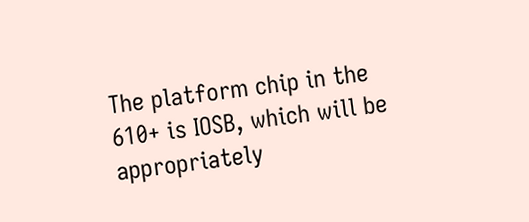The platform chip in the 610+ is IOSB, which will be appropriately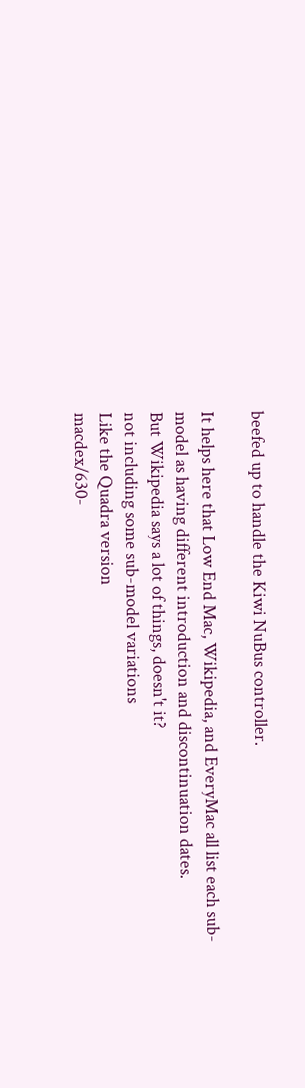beefed up to handle the Kiwi NuBus controller.

It helps here that Low End Mac, Wikipedia, and EveryMac all list each sub-model as having different introduction and discontinuation dates.
But Wikipedia says a lot of things, doesn't it?
not including some sub-model variations
Like the Quadra version
macdex/630-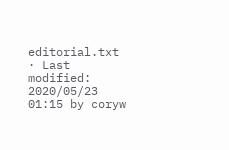editorial.txt · Last modified: 2020/05/23 01:15 by coryw